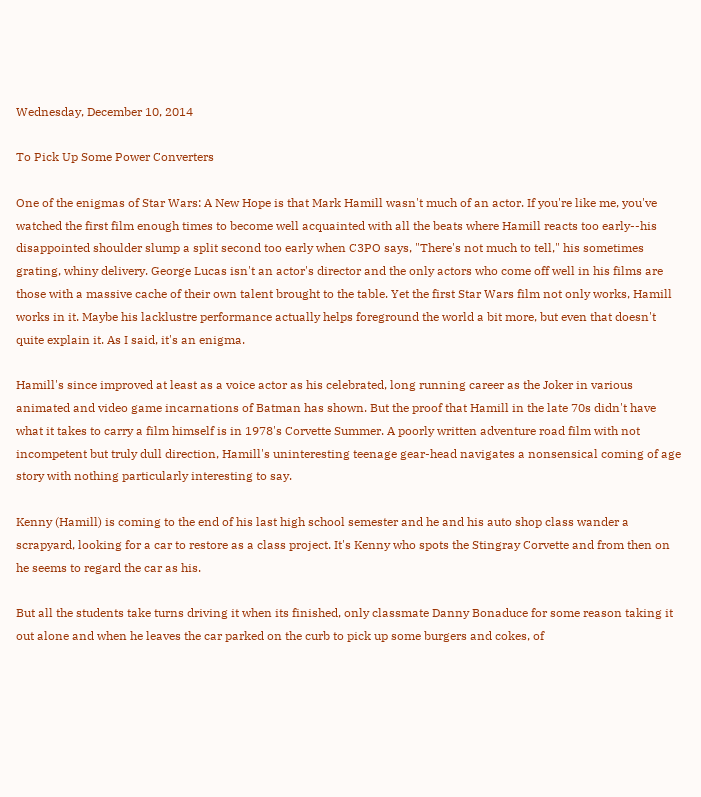Wednesday, December 10, 2014

To Pick Up Some Power Converters

One of the enigmas of Star Wars: A New Hope is that Mark Hamill wasn't much of an actor. If you're like me, you've watched the first film enough times to become well acquainted with all the beats where Hamill reacts too early--his disappointed shoulder slump a split second too early when C3PO says, "There's not much to tell," his sometimes grating, whiny delivery. George Lucas isn't an actor's director and the only actors who come off well in his films are those with a massive cache of their own talent brought to the table. Yet the first Star Wars film not only works, Hamill works in it. Maybe his lacklustre performance actually helps foreground the world a bit more, but even that doesn't quite explain it. As I said, it's an enigma.

Hamill's since improved at least as a voice actor as his celebrated, long running career as the Joker in various animated and video game incarnations of Batman has shown. But the proof that Hamill in the late 70s didn't have what it takes to carry a film himself is in 1978's Corvette Summer. A poorly written adventure road film with not incompetent but truly dull direction, Hamill's uninteresting teenage gear-head navigates a nonsensical coming of age story with nothing particularly interesting to say.

Kenny (Hamill) is coming to the end of his last high school semester and he and his auto shop class wander a scrapyard, looking for a car to restore as a class project. It's Kenny who spots the Stingray Corvette and from then on he seems to regard the car as his.

But all the students take turns driving it when its finished, only classmate Danny Bonaduce for some reason taking it out alone and when he leaves the car parked on the curb to pick up some burgers and cokes, of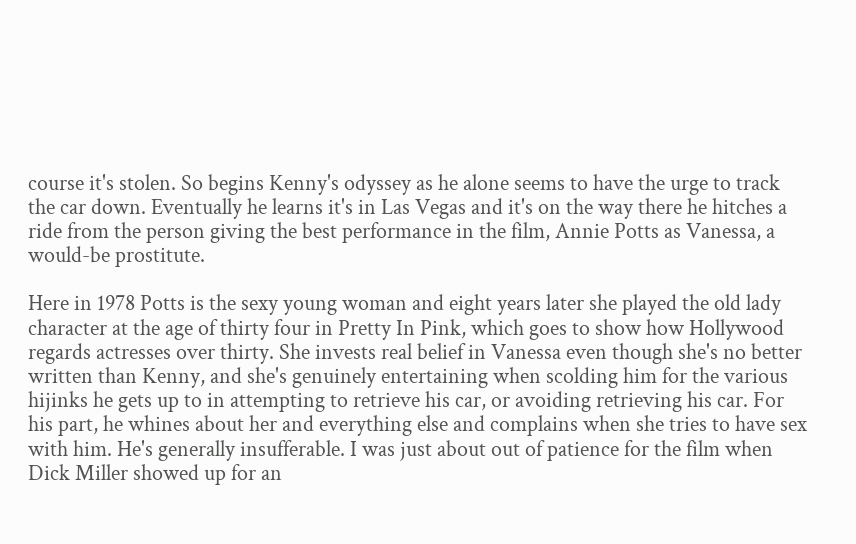course it's stolen. So begins Kenny's odyssey as he alone seems to have the urge to track the car down. Eventually he learns it's in Las Vegas and it's on the way there he hitches a ride from the person giving the best performance in the film, Annie Potts as Vanessa, a would-be prostitute.

Here in 1978 Potts is the sexy young woman and eight years later she played the old lady character at the age of thirty four in Pretty In Pink, which goes to show how Hollywood regards actresses over thirty. She invests real belief in Vanessa even though she's no better written than Kenny, and she's genuinely entertaining when scolding him for the various hijinks he gets up to in attempting to retrieve his car, or avoiding retrieving his car. For his part, he whines about her and everything else and complains when she tries to have sex with him. He's generally insufferable. I was just about out of patience for the film when Dick Miller showed up for an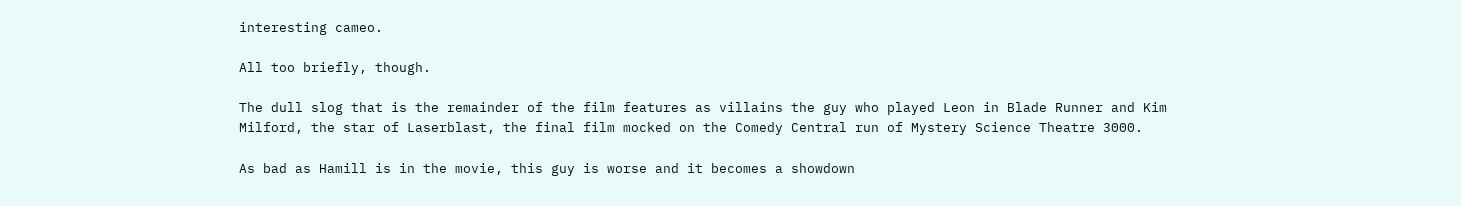interesting cameo.

All too briefly, though.

The dull slog that is the remainder of the film features as villains the guy who played Leon in Blade Runner and Kim Milford, the star of Laserblast, the final film mocked on the Comedy Central run of Mystery Science Theatre 3000.

As bad as Hamill is in the movie, this guy is worse and it becomes a showdown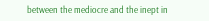between the mediocre and the inept in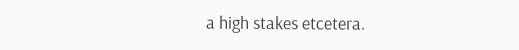a high stakes etcetera.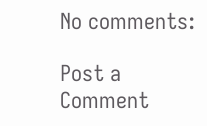No comments:

Post a Comment